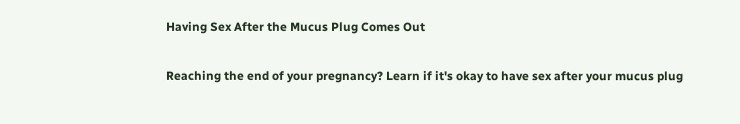Having Sex After the Mucus Plug Comes Out

Reaching the end of your pregnancy? Learn if it's okay to have sex after your mucus plug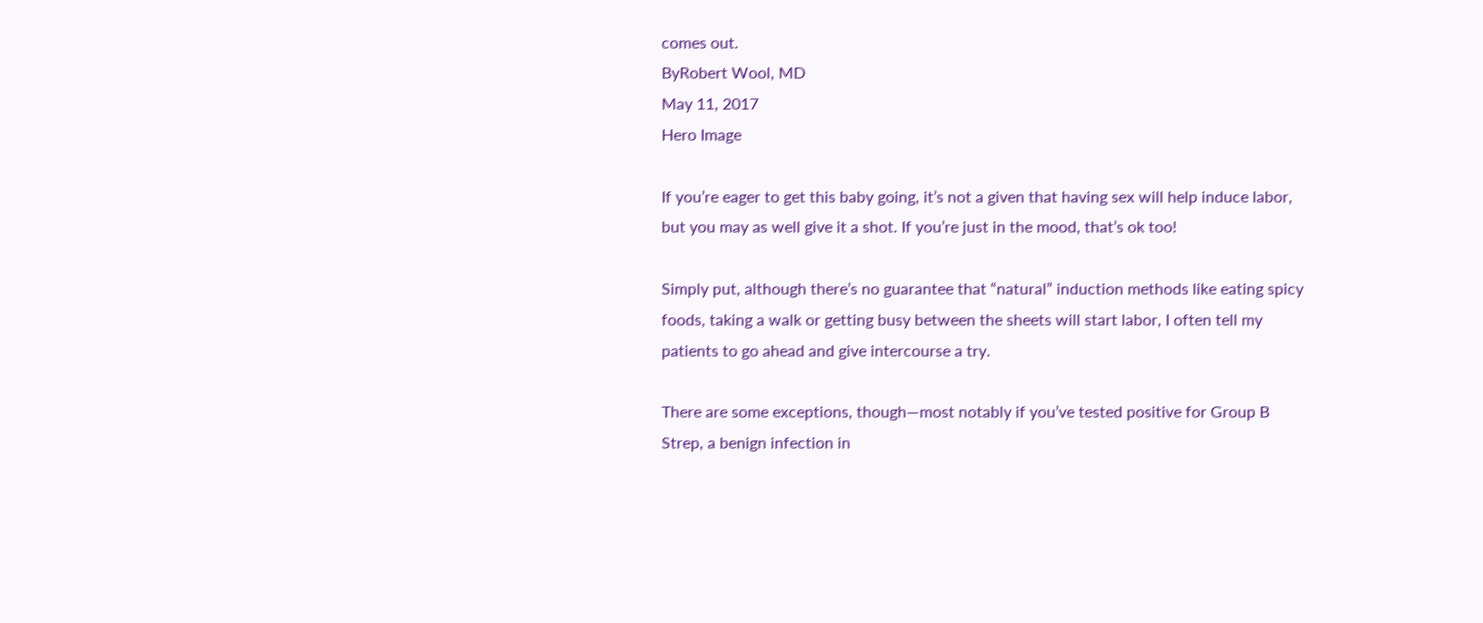comes out.
ByRobert Wool, MD
May 11, 2017
Hero Image

If you’re eager to get this baby going, it’s not a given that having sex will help induce labor, but you may as well give it a shot. If you’re just in the mood, that’s ok too!

Simply put, although there’s no guarantee that “natural” induction methods like eating spicy foods, taking a walk or getting busy between the sheets will start labor, I often tell my patients to go ahead and give intercourse a try.

There are some exceptions, though—most notably if you’ve tested positive for Group B Strep, a benign infection in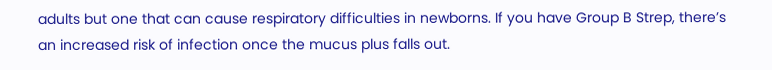adults but one that can cause respiratory difficulties in newborns. If you have Group B Strep, there’s an increased risk of infection once the mucus plus falls out.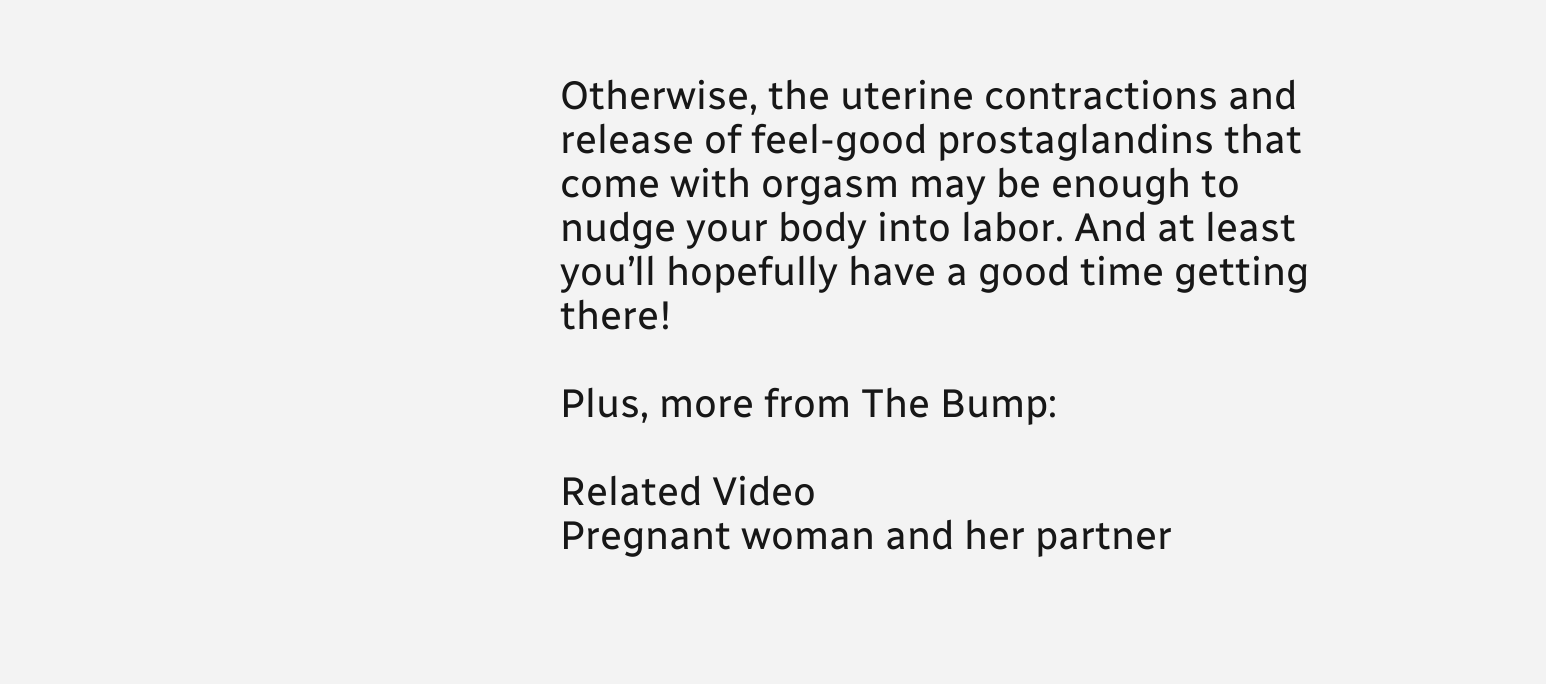Otherwise, the uterine contractions and release of feel-good prostaglandins that come with orgasm may be enough to nudge your body into labor. And at least you’ll hopefully have a good time getting there!

Plus, more from The Bump:

Related Video
Pregnant woman and her partner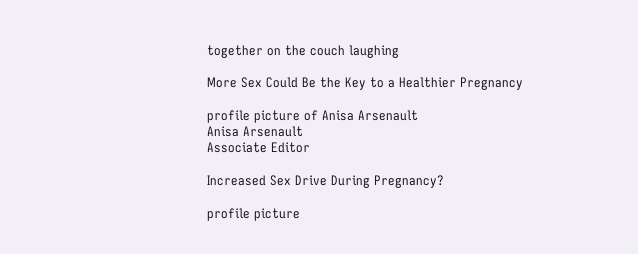together on the couch laughing

More Sex Could Be the Key to a Healthier Pregnancy

profile picture of Anisa Arsenault
Anisa Arsenault
Associate Editor

Increased Sex Drive During Pregnancy?

profile picture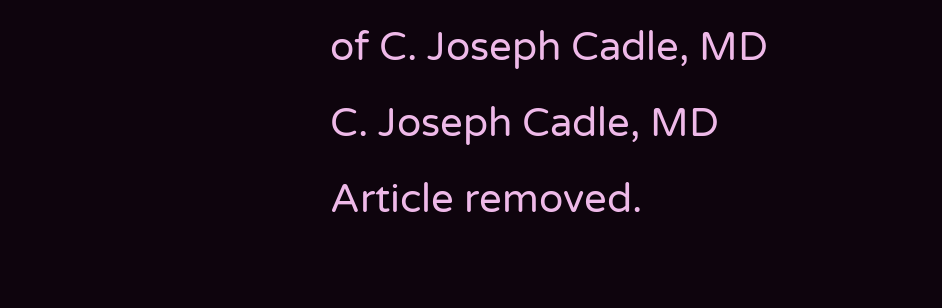of C. Joseph Cadle, MD
C. Joseph Cadle, MD
Article removed.